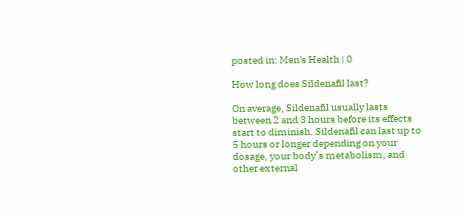posted in: Men's Health | 0

How long does Sildenafil last?

On average, Sildenafil usually lasts between 2 and 3 hours before its effects start to diminish. Sildenafil can last up to 5 hours or longer depending on your dosage, your body’s metabolism, and other external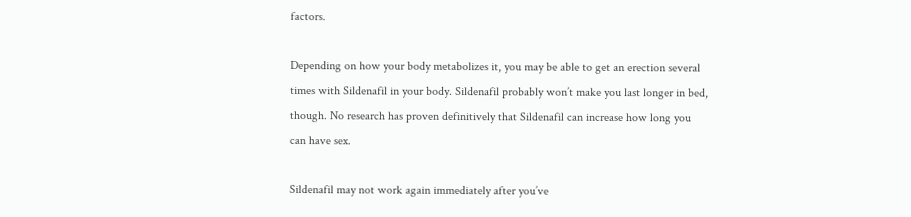factors.

Depending on how your body metabolizes it, you may be able to get an erection several times with Sildenafil in your body. Sildenafil probably won’t make you last longer in bed, though. No research has proven definitively that Sildenafil can increase how long you can have sex.

Sildenafil may not work again immediately after you’ve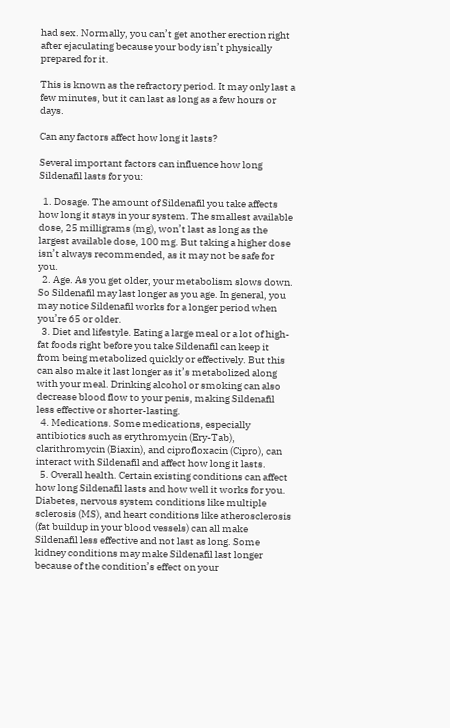had sex. Normally, you can’t get another erection right after ejaculating because your body isn’t physically prepared for it.

This is known as the refractory period. It may only last a few minutes, but it can last as long as a few hours or days.

Can any factors affect how long it lasts?

Several important factors can influence how long Sildenafil lasts for you:

  1. Dosage. The amount of Sildenafil you take affects how long it stays in your system. The smallest available dose, 25 milligrams (mg), won’t last as long as the largest available dose, 100 mg. But taking a higher dose isn’t always recommended, as it may not be safe for you.
  2. Age. As you get older, your metabolism slows down. So Sildenafil may last longer as you age. In general, you may notice Sildenafil works for a longer period when you’re 65 or older.
  3. Diet and lifestyle. Eating a large meal or a lot of high-fat foods right before you take Sildenafil can keep it from being metabolized quickly or effectively. But this can also make it last longer as it’s metabolized along with your meal. Drinking alcohol or smoking can also decrease blood flow to your penis, making Sildenafil less effective or shorter-lasting.
  4. Medications. Some medications, especially antibiotics such as erythromycin (Ery-Tab), clarithromycin (Biaxin), and ciprofloxacin (Cipro), can interact with Sildenafil and affect how long it lasts.
  5. Overall health. Certain existing conditions can affect how long Sildenafil lasts and how well it works for you. Diabetes, nervous system conditions like multiple sclerosis (MS), and heart conditions like atherosclerosis (fat buildup in your blood vessels) can all make Sildenafil less effective and not last as long. Some kidney conditions may make Sildenafil last longer because of the condition’s effect on your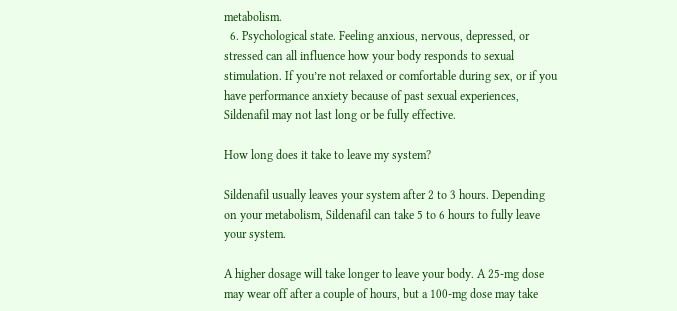metabolism.
  6. Psychological state. Feeling anxious, nervous, depressed, or stressed can all influence how your body responds to sexual stimulation. If you’re not relaxed or comfortable during sex, or if you have performance anxiety because of past sexual experiences, Sildenafil may not last long or be fully effective.

How long does it take to leave my system?

Sildenafil usually leaves your system after 2 to 3 hours. Depending on your metabolism, Sildenafil can take 5 to 6 hours to fully leave your system.

A higher dosage will take longer to leave your body. A 25-mg dose may wear off after a couple of hours, but a 100-mg dose may take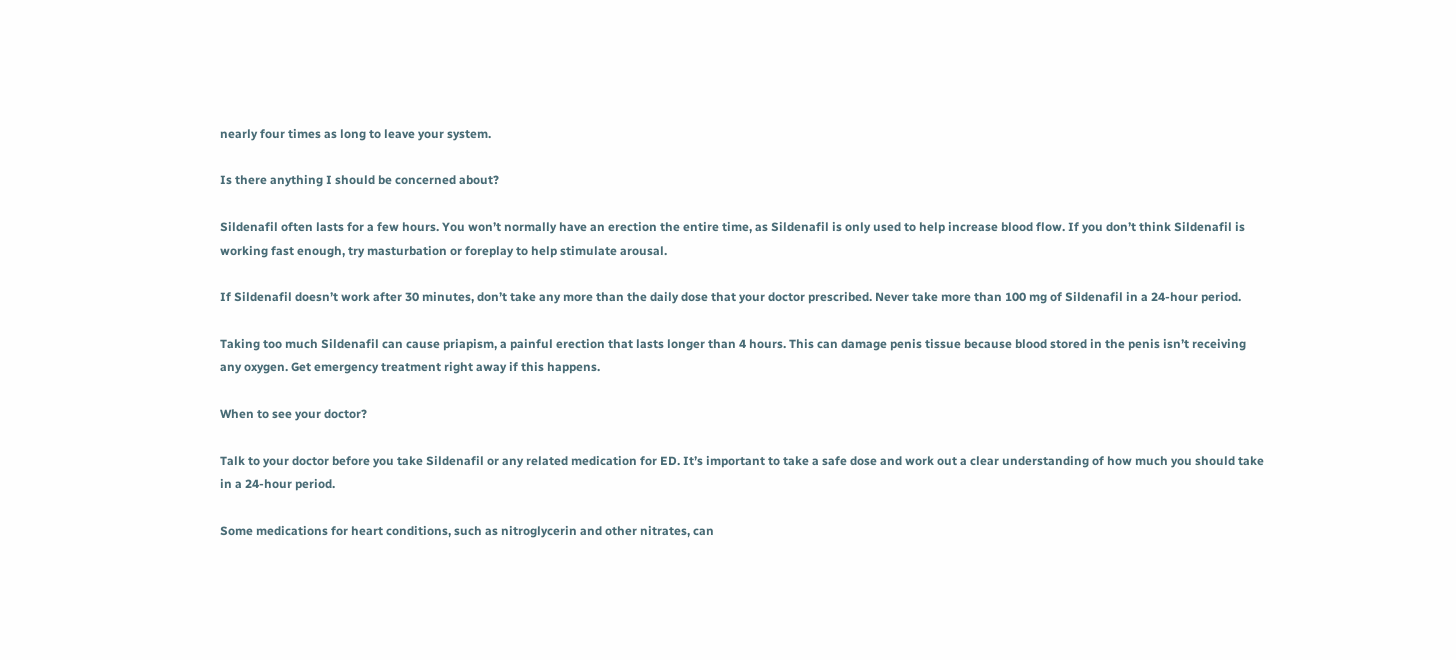nearly four times as long to leave your system.

Is there anything I should be concerned about?

Sildenafil often lasts for a few hours. You won’t normally have an erection the entire time, as Sildenafil is only used to help increase blood flow. If you don’t think Sildenafil is working fast enough, try masturbation or foreplay to help stimulate arousal.

If Sildenafil doesn’t work after 30 minutes, don’t take any more than the daily dose that your doctor prescribed. Never take more than 100 mg of Sildenafil in a 24-hour period.

Taking too much Sildenafil can cause priapism, a painful erection that lasts longer than 4 hours. This can damage penis tissue because blood stored in the penis isn’t receiving any oxygen. Get emergency treatment right away if this happens.

When to see your doctor?

Talk to your doctor before you take Sildenafil or any related medication for ED. It’s important to take a safe dose and work out a clear understanding of how much you should take in a 24-hour period.

Some medications for heart conditions, such as nitroglycerin and other nitrates, can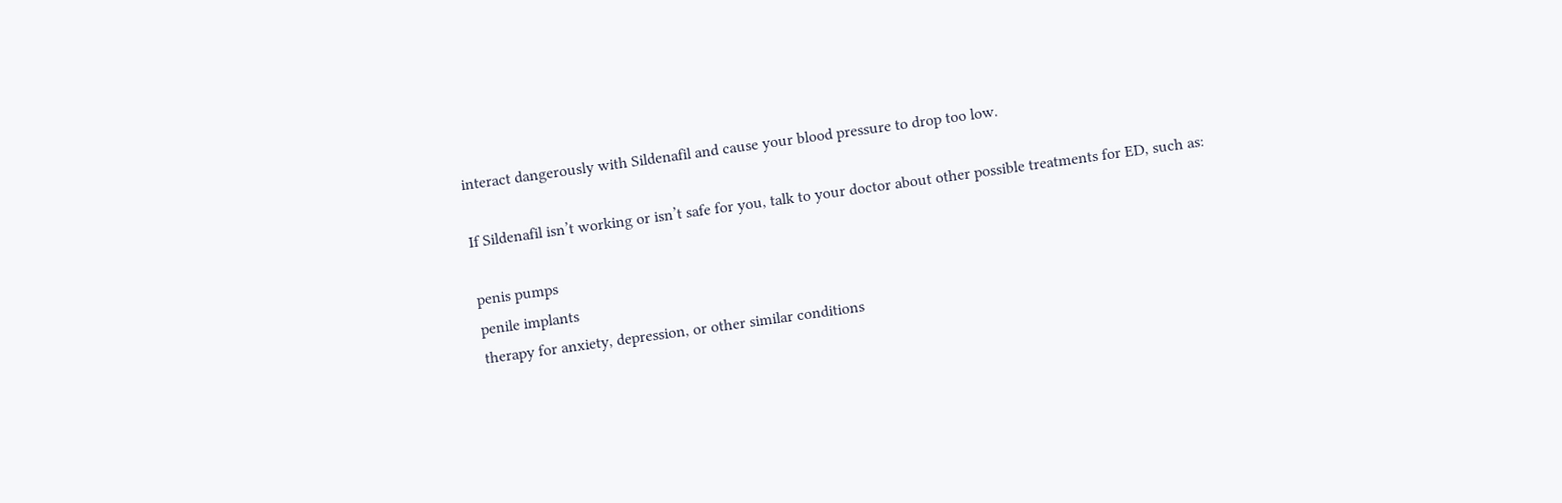interact dangerously with Sildenafil and cause your blood pressure to drop too low.

If Sildenafil isn’t working or isn’t safe for you, talk to your doctor about other possible treatments for ED, such as:

penis pumps
penile implants
therapy for anxiety, depression, or other similar conditions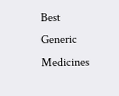Best Generic Medicines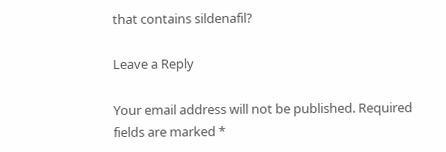that contains sildenafil?

Leave a Reply

Your email address will not be published. Required fields are marked *